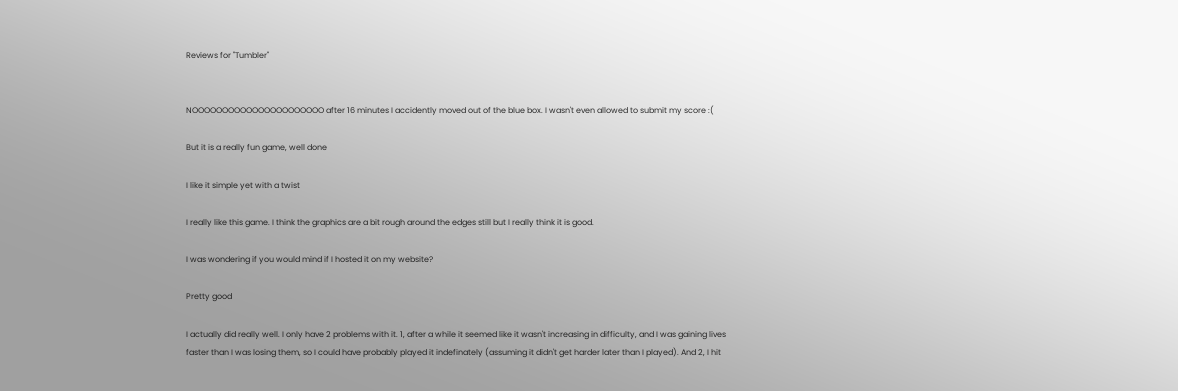Reviews for "Tumbler"


NOOOOOOOOOOOOOOOOOOOOOO after 16 minutes I accidently moved out of the blue box. I wasn't even allowed to submit my score :(

But it is a really fun game, well done

I like it simple yet with a twist

I really like this game. I think the graphics are a bit rough around the edges still but I really think it is good.

I was wondering if you would mind if I hosted it on my website?

Pretty good

I actually did really well. I only have 2 problems with it. 1, after a while it seemed like it wasn't increasing in difficulty, and I was gaining lives faster than I was losing them, so I could have probably played it indefinately (assuming it didn't get harder later than I played). And 2, I hit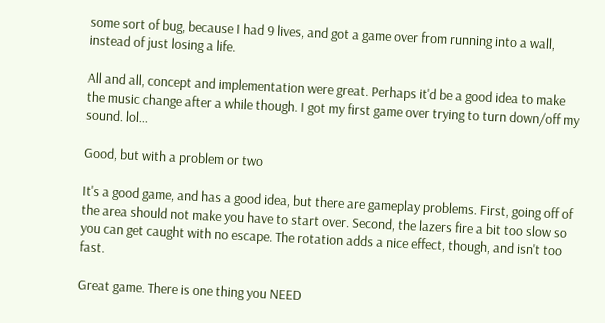some sort of bug, because I had 9 lives, and got a game over from running into a wall, instead of just losing a life.

All and all, concept and implementation were great. Perhaps it'd be a good idea to make the music change after a while though. I got my first game over trying to turn down/off my sound. lol...

Good, but with a problem or two

It's a good game, and has a good idea, but there are gameplay problems. First, going off of the area should not make you have to start over. Second, the lazers fire a bit too slow so you can get caught with no escape. The rotation adds a nice effect, though, and isn't too fast.

Great game. There is one thing you NEED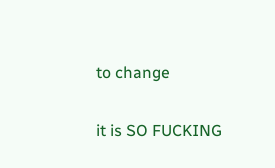to change

it is SO FUCKING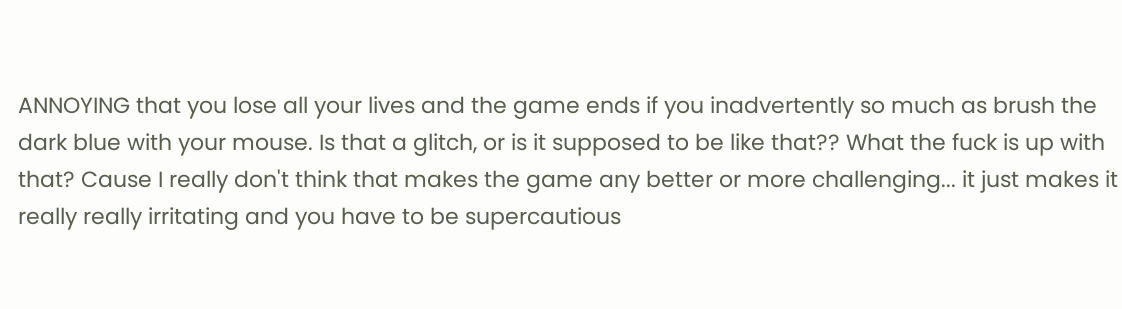ANNOYING that you lose all your lives and the game ends if you inadvertently so much as brush the dark blue with your mouse. Is that a glitch, or is it supposed to be like that?? What the fuck is up with that? Cause I really don't think that makes the game any better or more challenging... it just makes it really really irritating and you have to be supercautious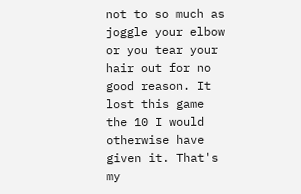not to so much as joggle your elbow or you tear your hair out for no good reason. It lost this game the 10 I would otherwise have given it. That's my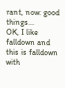rant, now: good things...
OK, I like falldown and this is falldown with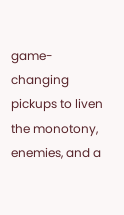game-changing pickups to liven the monotony, enemies, and a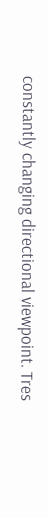constantly changing directional viewpoint. Tres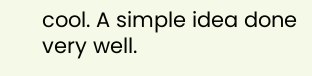cool. A simple idea done very well.